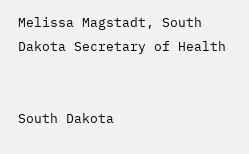Melissa Magstadt, South Dakota Secretary of Health


South Dakota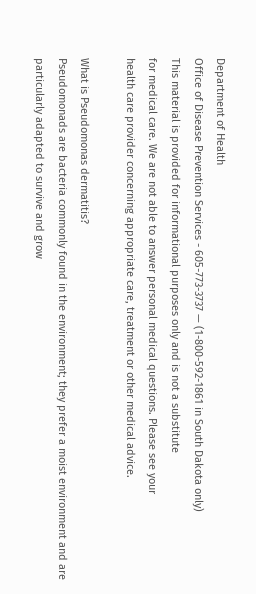Department of Health
Office of Disease Prevention Services - 605-773-3737 — (1-800-592-1861 in South Dakota only)
This material is provided for informational purposes only and is not a substitute
for medical care. We are not able to answer personal medical questions. Please see your
health care provider concerning appropriate care, treatment or other medical advice.

What is Pseudomonas dermatitis?
Pseudomonads are bacteria commonly found in the environment; they prefer a moist environment and are particularly adapted to survive and grow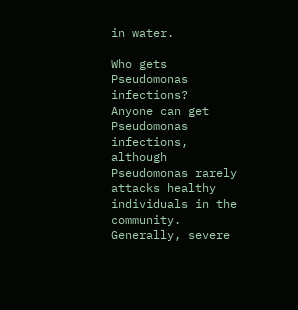in water.

Who gets Pseudomonas infections?
Anyone can get Pseudomonas infections, although Pseudomonas rarely attacks healthy individuals in the community. Generally, severe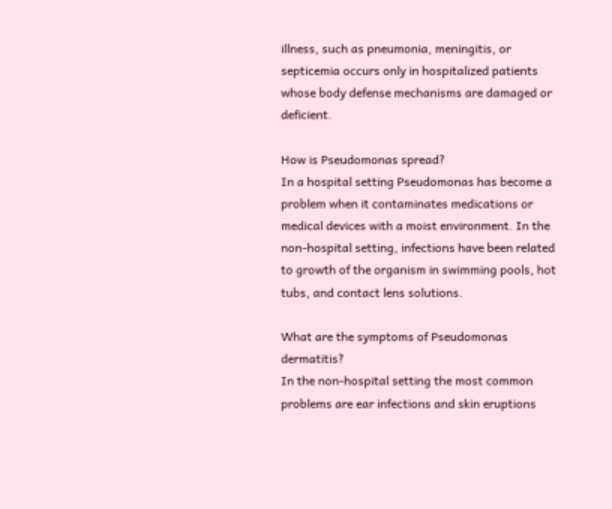illness, such as pneumonia, meningitis, or septicemia occurs only in hospitalized patients whose body defense mechanisms are damaged or deficient.

How is Pseudomonas spread?
In a hospital setting Pseudomonas has become a problem when it contaminates medications or medical devices with a moist environment. In the non-hospital setting, infections have been related to growth of the organism in swimming pools, hot tubs, and contact lens solutions.

What are the symptoms of Pseudomonas dermatitis?
In the non-hospital setting the most common problems are ear infections and skin eruptions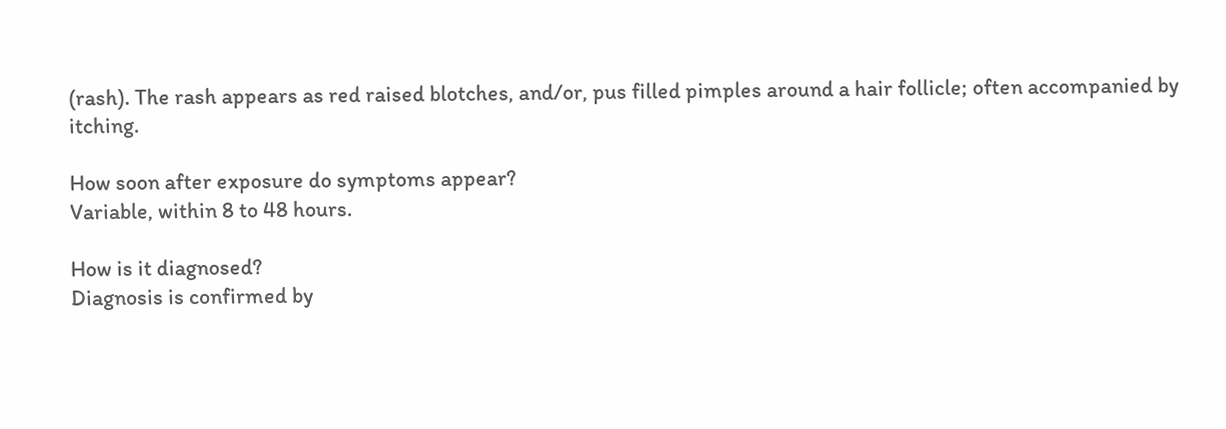(rash). The rash appears as red raised blotches, and/or, pus filled pimples around a hair follicle; often accompanied by itching.

How soon after exposure do symptoms appear?
Variable, within 8 to 48 hours.

How is it diagnosed?
Diagnosis is confirmed by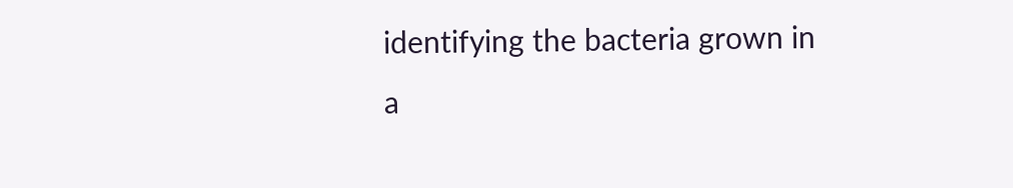identifying the bacteria grown in a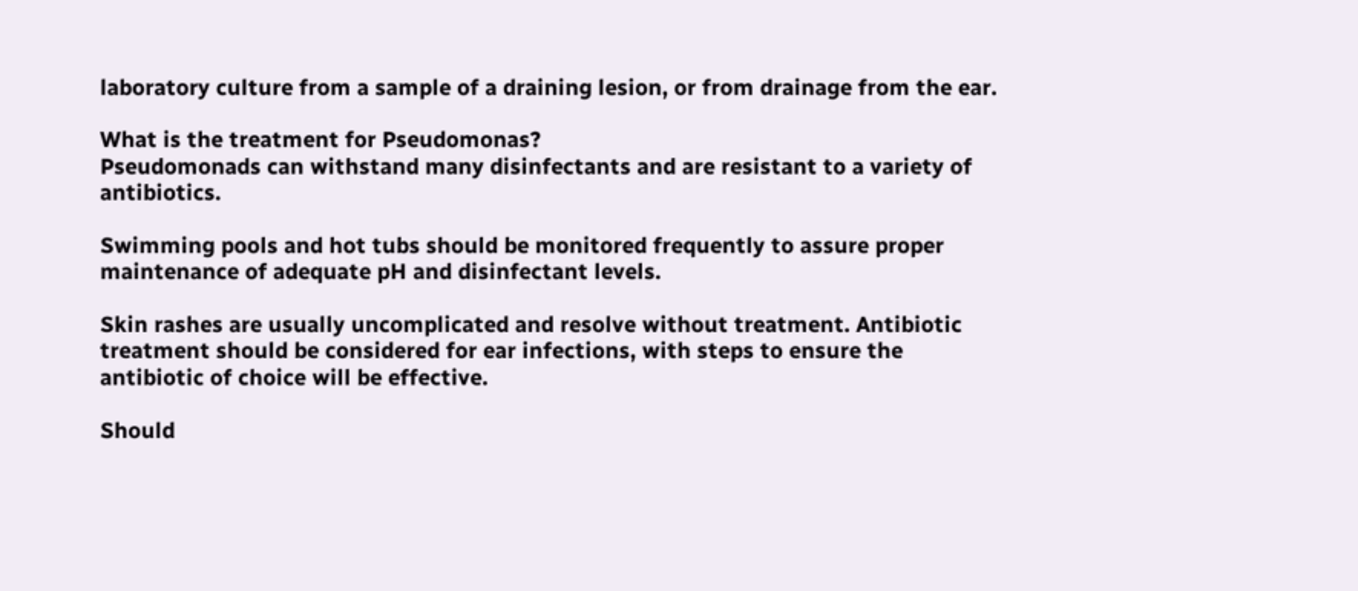laboratory culture from a sample of a draining lesion, or from drainage from the ear.

What is the treatment for Pseudomonas?
Pseudomonads can withstand many disinfectants and are resistant to a variety of antibiotics.

Swimming pools and hot tubs should be monitored frequently to assure proper maintenance of adequate pH and disinfectant levels.

Skin rashes are usually uncomplicated and resolve without treatment. Antibiotic treatment should be considered for ear infections, with steps to ensure the antibiotic of choice will be effective.

Should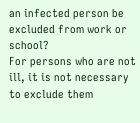an infected person be excluded from work or school?
For persons who are not ill, it is not necessary to exclude them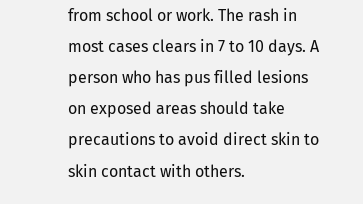from school or work. The rash in most cases clears in 7 to 10 days. A person who has pus filled lesions on exposed areas should take precautions to avoid direct skin to skin contact with others.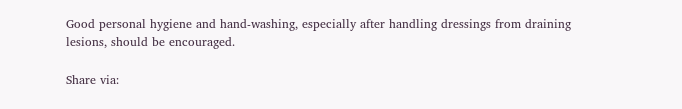Good personal hygiene and hand-washing, especially after handling dressings from draining lesions, should be encouraged.

Share via: